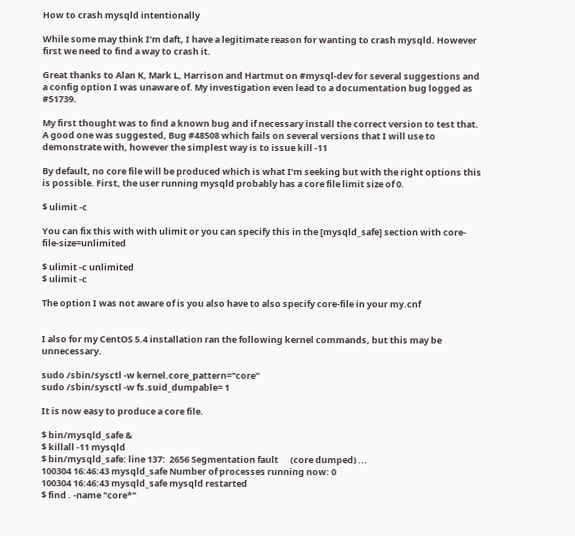How to crash mysqld intentionally

While some may think I’m daft, I have a legitimate reason for wanting to crash mysqld. However first we need to find a way to crash it.

Great thanks to Alan K, Mark L, Harrison and Hartmut on #mysql-dev for several suggestions and a config option I was unaware of. My investigation even lead to a documentation bug logged as #51739.

My first thought was to find a known bug and if necessary install the correct version to test that. A good one was suggested, Bug #48508 which fails on several versions that I will use to demonstrate with, however the simplest way is to issue kill -11

By default, no core file will be produced which is what I’m seeking but with the right options this is possible. First, the user running mysqld probably has a core file limit size of 0.

$ ulimit -c

You can fix this with with ulimit or you can specify this in the [mysqld_safe] section with core-file-size=unlimited

$ ulimit -c unlimited
$ ulimit -c

The option I was not aware of is you also have to also specify core-file in your my.cnf


I also for my CentOS 5.4 installation ran the following kernel commands, but this may be unnecessary.

sudo /sbin/sysctl -w kernel.core_pattern="core"
sudo /sbin/sysctl -w fs.suid_dumpable= 1

It is now easy to produce a core file.

$ bin/mysqld_safe &
$ killall -11 mysqld
$ bin/mysqld_safe: line 137:  2656 Segmentation fault      (core dumped) ...
100304 16:46:43 mysqld_safe Number of processes running now: 0
100304 16:46:43 mysqld_safe mysqld restarted
$ find . -name "core*"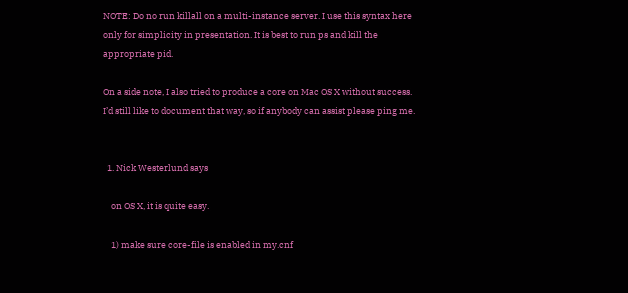NOTE: Do no run killall on a multi-instance server. I use this syntax here only for simplicity in presentation. It is best to run ps and kill the appropriate pid.

On a side note, I also tried to produce a core on Mac OS X without success. I’d still like to document that way, so if anybody can assist please ping me.


  1. Nick Westerlund says

    on OS X, it is quite easy.

    1) make sure core-file is enabled in my.cnf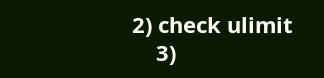2) check ulimit
    3)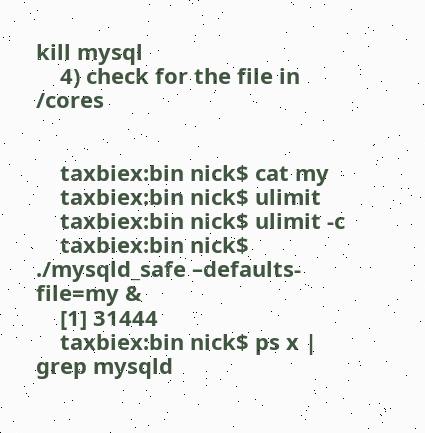kill mysql
    4) check for the file in /cores


    taxbiex:bin nick$ cat my
    taxbiex:bin nick$ ulimit
    taxbiex:bin nick$ ulimit -c
    taxbiex:bin nick$ ./mysqld_safe –defaults-file=my &
    [1] 31444
    taxbiex:bin nick$ ps x | grep mysqld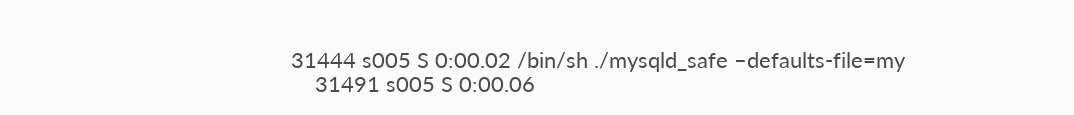31444 s005 S 0:00.02 /bin/sh ./mysqld_safe –defaults-file=my
    31491 s005 S 0:00.06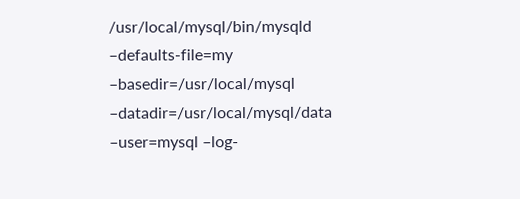/usr/local/mysql/bin/mysqld –defaults-file=my –basedir=/usr/local/mysql –datadir=/usr/local/mysql/data –user=mysql –log-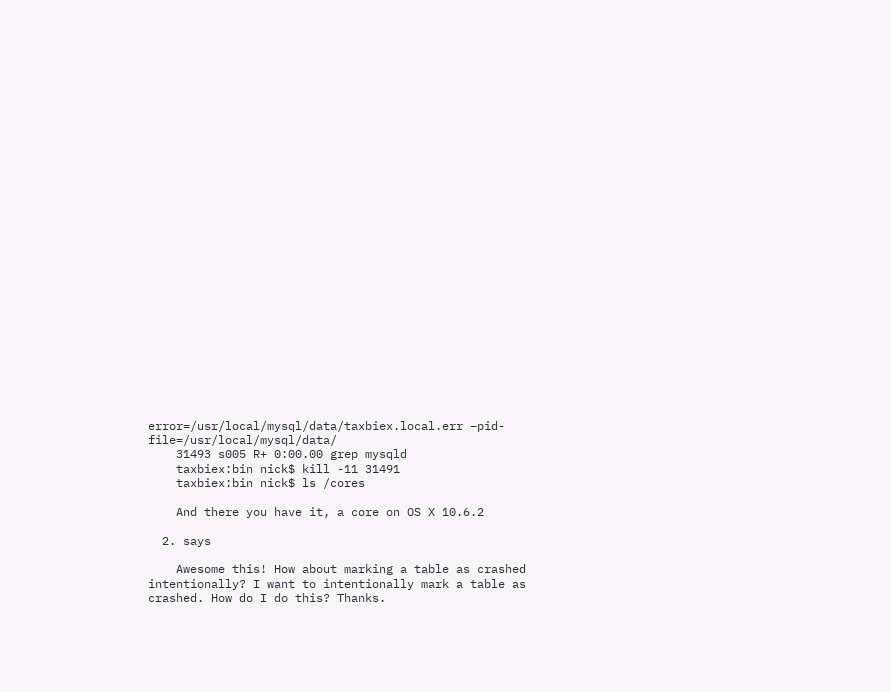error=/usr/local/mysql/data/taxbiex.local.err –pid-file=/usr/local/mysql/data/
    31493 s005 R+ 0:00.00 grep mysqld
    taxbiex:bin nick$ kill -11 31491
    taxbiex:bin nick$ ls /cores

    And there you have it, a core on OS X 10.6.2

  2. says

    Awesome this! How about marking a table as crashed intentionally? I want to intentionally mark a table as crashed. How do I do this? Thanks.